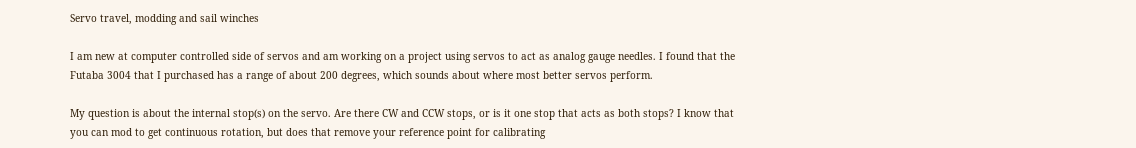Servo travel, modding and sail winches

I am new at computer controlled side of servos and am working on a project using servos to act as analog gauge needles. I found that the Futaba 3004 that I purchased has a range of about 200 degrees, which sounds about where most better servos perform.

My question is about the internal stop(s) on the servo. Are there CW and CCW stops, or is it one stop that acts as both stops? I know that you can mod to get continuous rotation, but does that remove your reference point for calibrating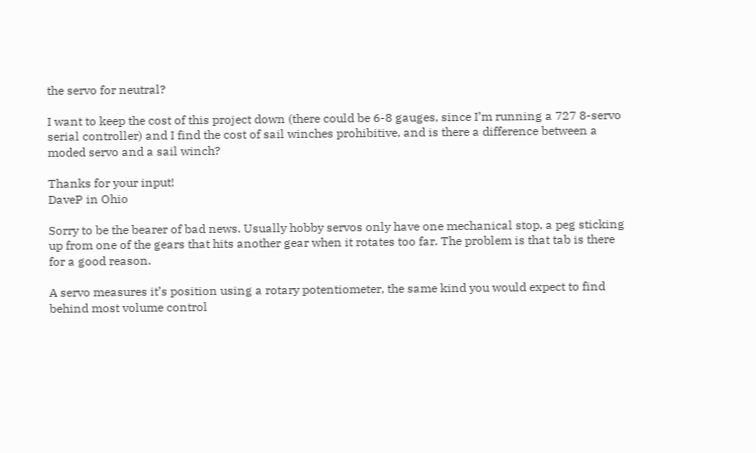the servo for neutral?

I want to keep the cost of this project down (there could be 6-8 gauges, since I’m running a 727 8-servo serial controller) and I find the cost of sail winches prohibitive, and is there a difference between a moded servo and a sail winch?

Thanks for your input!
DaveP in Ohio

Sorry to be the bearer of bad news. Usually hobby servos only have one mechanical stop, a peg sticking up from one of the gears that hits another gear when it rotates too far. The problem is that tab is there for a good reason.

A servo measures it’s position using a rotary potentiometer, the same kind you would expect to find behind most volume control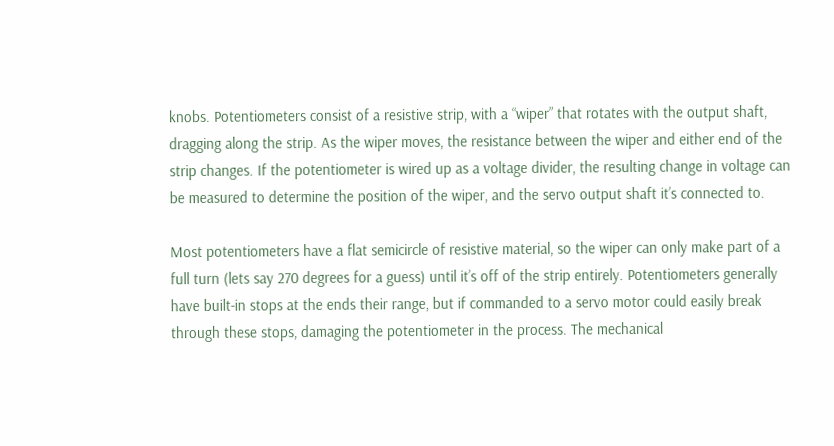knobs. Potentiometers consist of a resistive strip, with a “wiper” that rotates with the output shaft, dragging along the strip. As the wiper moves, the resistance between the wiper and either end of the strip changes. If the potentiometer is wired up as a voltage divider, the resulting change in voltage can be measured to determine the position of the wiper, and the servo output shaft it’s connected to.

Most potentiometers have a flat semicircle of resistive material, so the wiper can only make part of a full turn (lets say 270 degrees for a guess) until it’s off of the strip entirely. Potentiometers generally have built-in stops at the ends their range, but if commanded to a servo motor could easily break through these stops, damaging the potentiometer in the process. The mechanical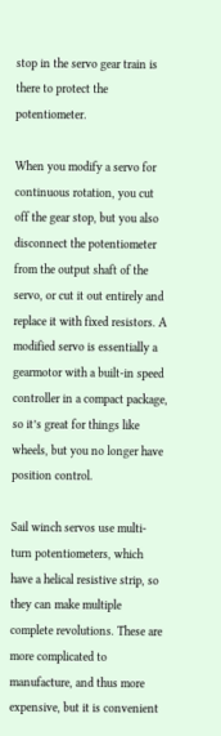stop in the servo gear train is there to protect the potentiometer.

When you modify a servo for continuous rotation, you cut off the gear stop, but you also disconnect the potentiometer from the output shaft of the servo, or cut it out entirely and replace it with fixed resistors. A modified servo is essentially a gearmotor with a built-in speed controller in a compact package, so it’s great for things like wheels, but you no longer have position control.

Sail winch servos use multi-turn potentiometers, which have a helical resistive strip, so they can make multiple complete revolutions. These are more complicated to manufacture, and thus more expensive, but it is convenient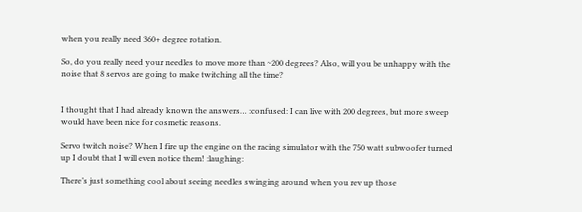when you really need 360+ degree rotation.

So, do you really need your needles to move more than ~200 degrees? Also, will you be unhappy with the noise that 8 servos are going to make twitching all the time?


I thought that I had already known the answers… :confused: I can live with 200 degrees, but more sweep would have been nice for cosmetic reasons.

Servo twitch noise? When I fire up the engine on the racing simulator with the 750 watt subwoofer turned up I doubt that I will even notice them! :laughing:

There’s just something cool about seeing needles swinging around when you rev up those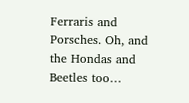Ferraris and Porsches. Oh, and the Hondas and Beetles too…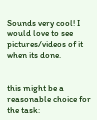Sounds very cool! I would love to see pictures/videos of it when its done.


this might be a reasonable choice for the task: